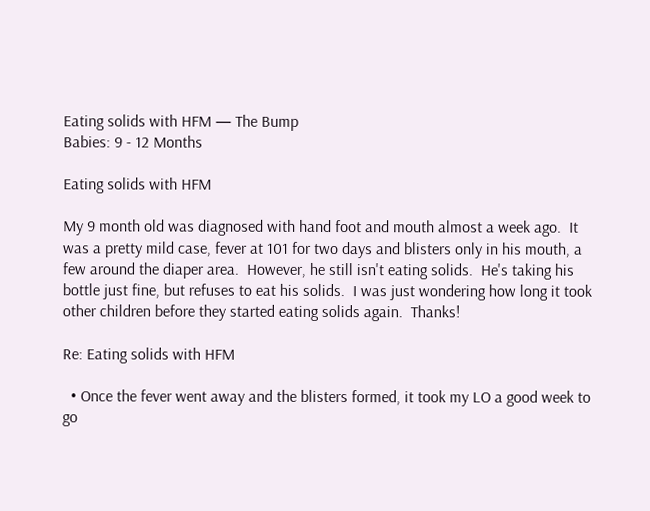Eating solids with HFM — The Bump
Babies: 9 - 12 Months

Eating solids with HFM

My 9 month old was diagnosed with hand foot and mouth almost a week ago.  It was a pretty mild case, fever at 101 for two days and blisters only in his mouth, a few around the diaper area.  However, he still isn't eating solids.  He's taking his bottle just fine, but refuses to eat his solids.  I was just wondering how long it took other children before they started eating solids again.  Thanks!

Re: Eating solids with HFM

  • Once the fever went away and the blisters formed, it took my LO a good week to go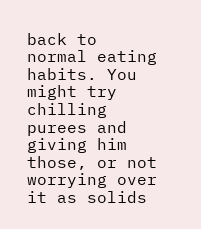back to normal eating habits. You might try chilling purees and giving him those, or not worrying over it as solids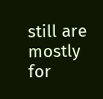still are mostly for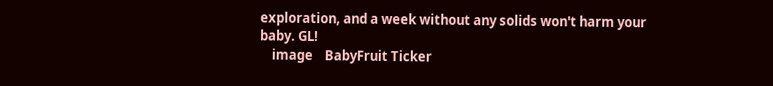exploration, and a week without any solids won't harm your baby. GL!
    image    BabyFruit Ticker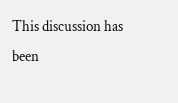This discussion has been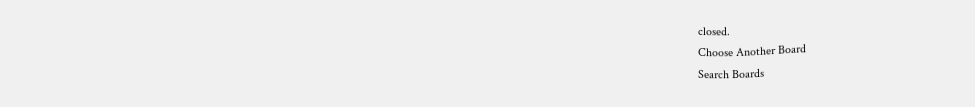closed.
Choose Another Board
Search Boards